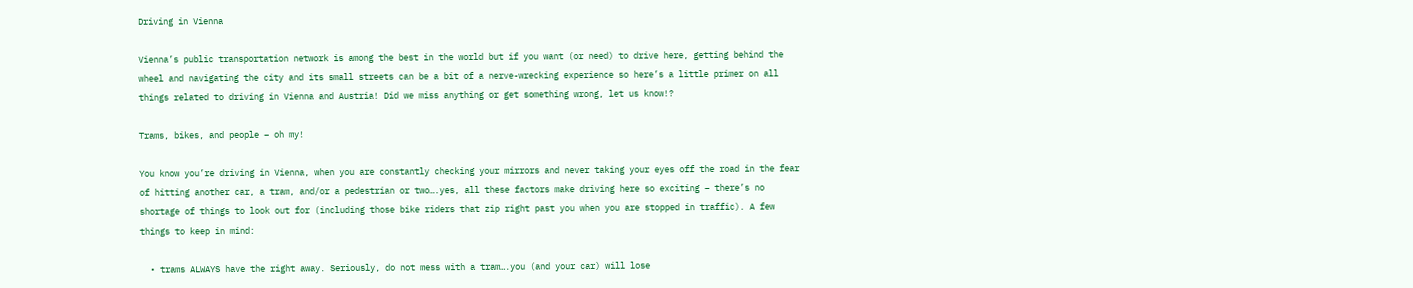Driving in Vienna

Vienna’s public transportation network is among the best in the world but if you want (or need) to drive here, getting behind the wheel and navigating the city and its small streets can be a bit of a nerve-wrecking experience so here’s a little primer on all things related to driving in Vienna and Austria! Did we miss anything or get something wrong, let us know!?

Trams, bikes, and people – oh my!

You know you’re driving in Vienna, when you are constantly checking your mirrors and never taking your eyes off the road in the fear of hitting another car, a tram, and/or a pedestrian or two….yes, all these factors make driving here so exciting – there’s no shortage of things to look out for (including those bike riders that zip right past you when you are stopped in traffic). A few things to keep in mind:

  • trams ALWAYS have the right away. Seriously, do not mess with a tram….you (and your car) will lose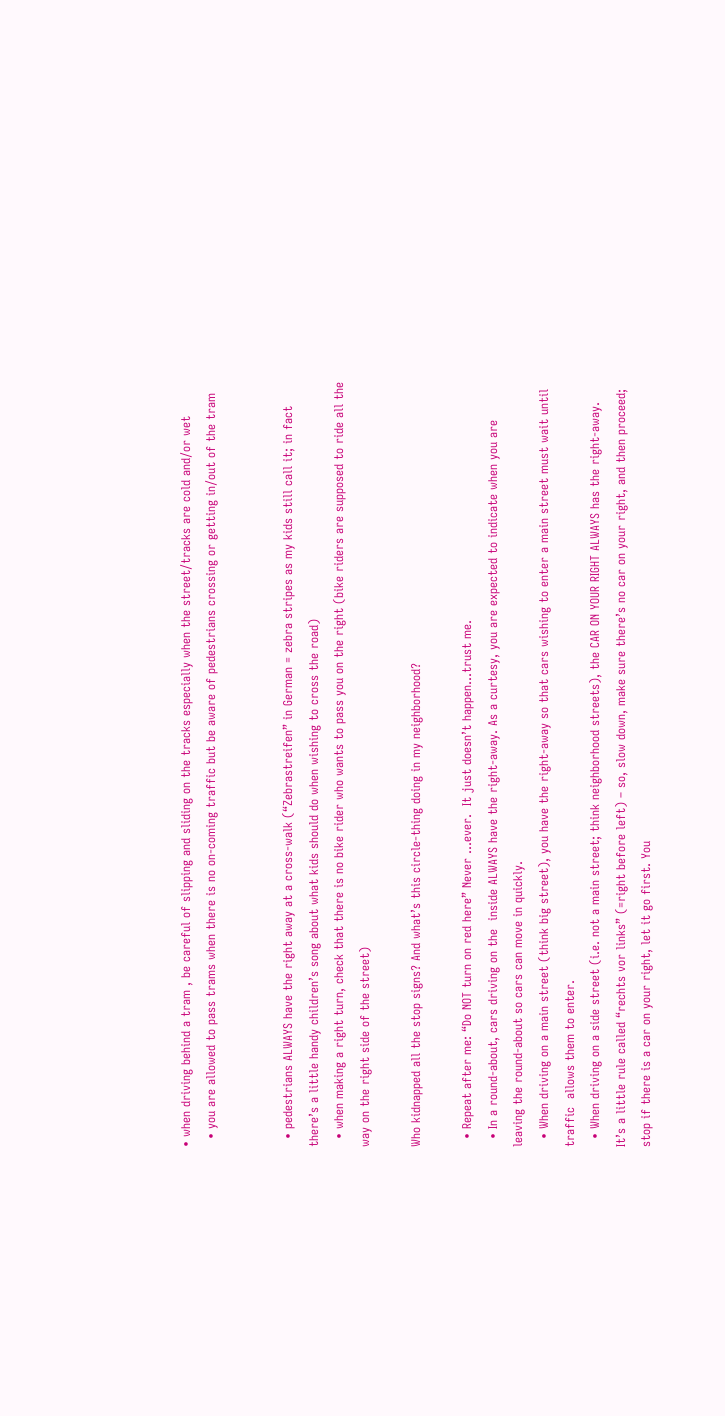• when driving behind a tram , be careful of slipping and sliding on the tracks especially when the street/tracks are cold and/or wet
  • you are allowed to pass trams when there is no on-coming traffic but be aware of pedestrians crossing or getting in/out of the tram


  • pedestrians ALWAYS have the right away at a cross-walk (“Zebrastreifen” in German = zebra stripes as my kids still call it; in fact there’s a little handy children’s song about what kids should do when wishing to cross the road)
  • when making a right turn, check that there is no bike rider who wants to pass you on the right (bike riders are supposed to ride all the way on the right side of the street)

Who kidnapped all the stop signs? And what’s this circle-thing doing in my neighborhood?

  • Repeat after me: “Do NOT turn on red here” Never …ever.  It just doesn’t happen…trust me.
  • In a round-about, cars driving on the  inside ALWAYS have the right-away. As a curtesy, you are expected to indicate when you are leaving the round-about so cars can move in quickly.
  • When driving on a main street (think big street), you have the right-away so that cars wishing to enter a main street must wait until traffic  allows them to enter.
  • When driving on a side street (i.e. not a main street; think neighborhood streets), the CAR ON YOUR RIGHT ALWAYS has the right-away. It’s a little rule called “rechts vor links” (=right before left) – so, slow down, make sure there’s no car on your right, and then proceed; stop if there is a car on your right, let it go first. You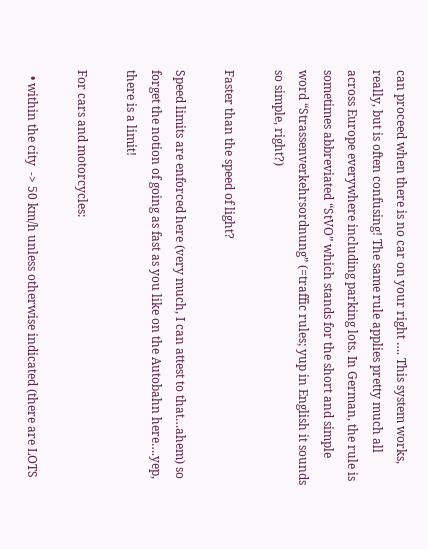can proceed when there is no car on your right …. This system works, really, but is often confusing! The same rule applies pretty much all across Europe everywhere including parking lots. In German, the rule is sometimes abbreviated “StVO” which stands for the short and simple word “Strassenverkehrsordnung” (=traffic rules; yup in English it sounds so simple, right?)

Faster than the speed of light?

Speed limits are enforced here (very much, I can attest to that…ahem) so forget the notion of going as fast as you like on the Autobahn here….yep, there is a limit!

For cars and motorcycles:

  • within the city  -> 50 km/h unless otherwise indicated (there are LOTS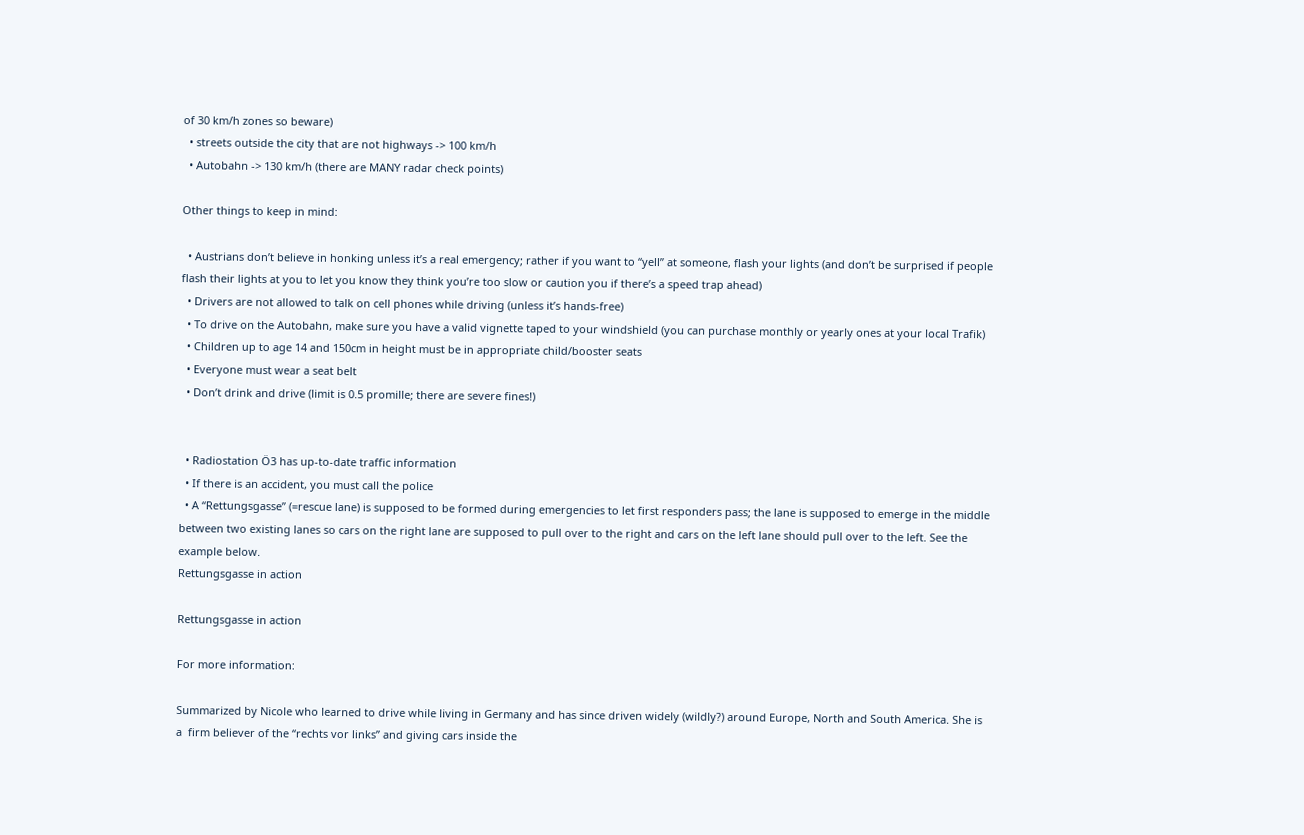of 30 km/h zones so beware)
  • streets outside the city that are not highways -> 100 km/h
  • Autobahn -> 130 km/h (there are MANY radar check points)

Other things to keep in mind:

  • Austrians don’t believe in honking unless it’s a real emergency; rather if you want to “yell” at someone, flash your lights (and don’t be surprised if people flash their lights at you to let you know they think you’re too slow or caution you if there’s a speed trap ahead)
  • Drivers are not allowed to talk on cell phones while driving (unless it’s hands-free)
  • To drive on the Autobahn, make sure you have a valid vignette taped to your windshield (you can purchase monthly or yearly ones at your local Trafik)
  • Children up to age 14 and 150cm in height must be in appropriate child/booster seats
  • Everyone must wear a seat belt
  • Don’t drink and drive (limit is 0.5 promille; there are severe fines!)


  • Radiostation Ö3 has up-to-date traffic information
  • If there is an accident, you must call the police
  • A “Rettungsgasse” (=rescue lane) is supposed to be formed during emergencies to let first responders pass; the lane is supposed to emerge in the middle between two existing lanes so cars on the right lane are supposed to pull over to the right and cars on the left lane should pull over to the left. See the example below.
Rettungsgasse in action

Rettungsgasse in action

For more information:

Summarized by Nicole who learned to drive while living in Germany and has since driven widely (wildly?) around Europe, North and South America. She is a  firm believer of the “rechts vor links” and giving cars inside the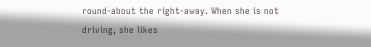round-about the right-away. When she is not driving, she likes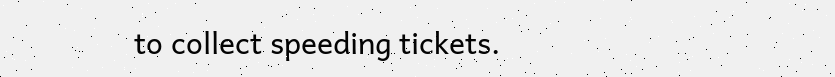to collect speeding tickets.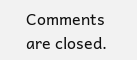Comments are closed.